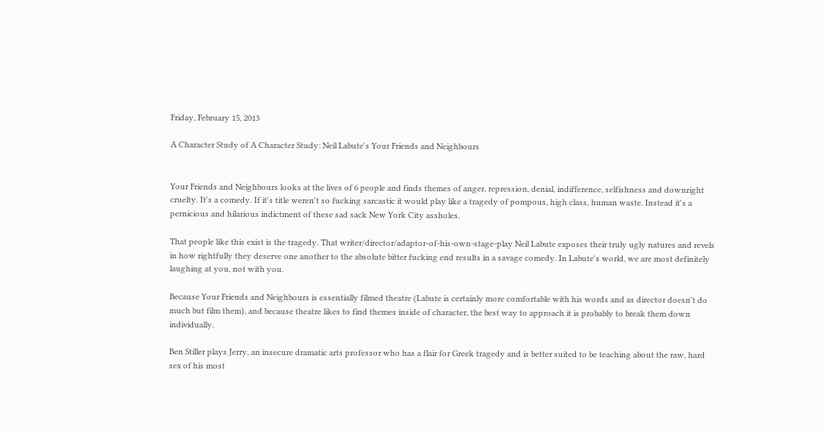Friday, February 15, 2013

A Character Study of A Character Study: Neil Labute's Your Friends and Neighbours


Your Friends and Neighbours looks at the lives of 6 people and finds themes of anger, repression, denial, indifference, selfishness and downright cruelty. It's a comedy. If it's title weren't so fucking sarcastic it would play like a tragedy of pompous, high class, human waste. Instead it's a pernicious and hilarious indictment of these sad sack New York City assholes.

That people like this exist is the tragedy. That writer/director/adaptor-of-his-own-stage-play Neil Labute exposes their truly ugly natures and revels in how rightfully they deserve one another to the absolute bitter fucking end results in a savage comedy. In Labute's world, we are most definitely laughing at you, not with you.

Because Your Friends and Neighbours is essentially filmed theatre (Labute is certainly more comfortable with his words and as director doesn't do much but film them), and because theatre likes to find themes inside of character, the best way to approach it is probably to break them down individually.

Ben Stiller plays Jerry, an insecure dramatic arts professor who has a flair for Greek tragedy and is better suited to be teaching about the raw, hard sex of his most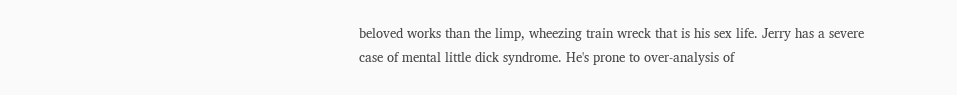beloved works than the limp, wheezing train wreck that is his sex life. Jerry has a severe case of mental little dick syndrome. He's prone to over-analysis of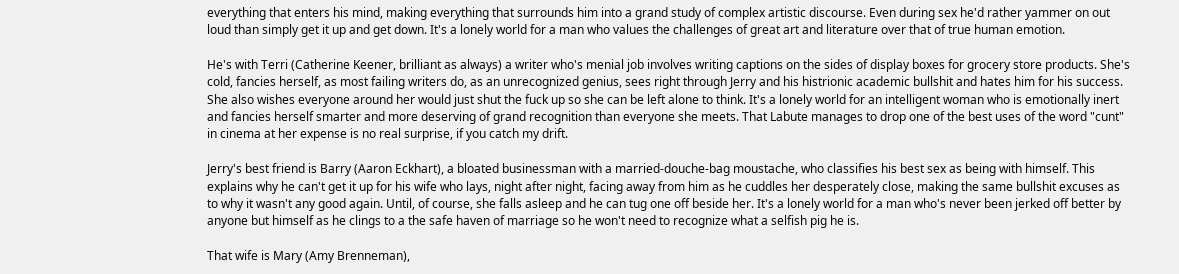everything that enters his mind, making everything that surrounds him into a grand study of complex artistic discourse. Even during sex he'd rather yammer on out loud than simply get it up and get down. It's a lonely world for a man who values the challenges of great art and literature over that of true human emotion.

He's with Terri (Catherine Keener, brilliant as always) a writer who's menial job involves writing captions on the sides of display boxes for grocery store products. She's cold, fancies herself, as most failing writers do, as an unrecognized genius, sees right through Jerry and his histrionic academic bullshit and hates him for his success. She also wishes everyone around her would just shut the fuck up so she can be left alone to think. It's a lonely world for an intelligent woman who is emotionally inert and fancies herself smarter and more deserving of grand recognition than everyone she meets. That Labute manages to drop one of the best uses of the word "cunt" in cinema at her expense is no real surprise, if you catch my drift.

Jerry's best friend is Barry (Aaron Eckhart), a bloated businessman with a married-douche-bag moustache, who classifies his best sex as being with himself. This explains why he can't get it up for his wife who lays, night after night, facing away from him as he cuddles her desperately close, making the same bullshit excuses as to why it wasn't any good again. Until, of course, she falls asleep and he can tug one off beside her. It's a lonely world for a man who's never been jerked off better by anyone but himself as he clings to a the safe haven of marriage so he won't need to recognize what a selfish pig he is.

That wife is Mary (Amy Brenneman),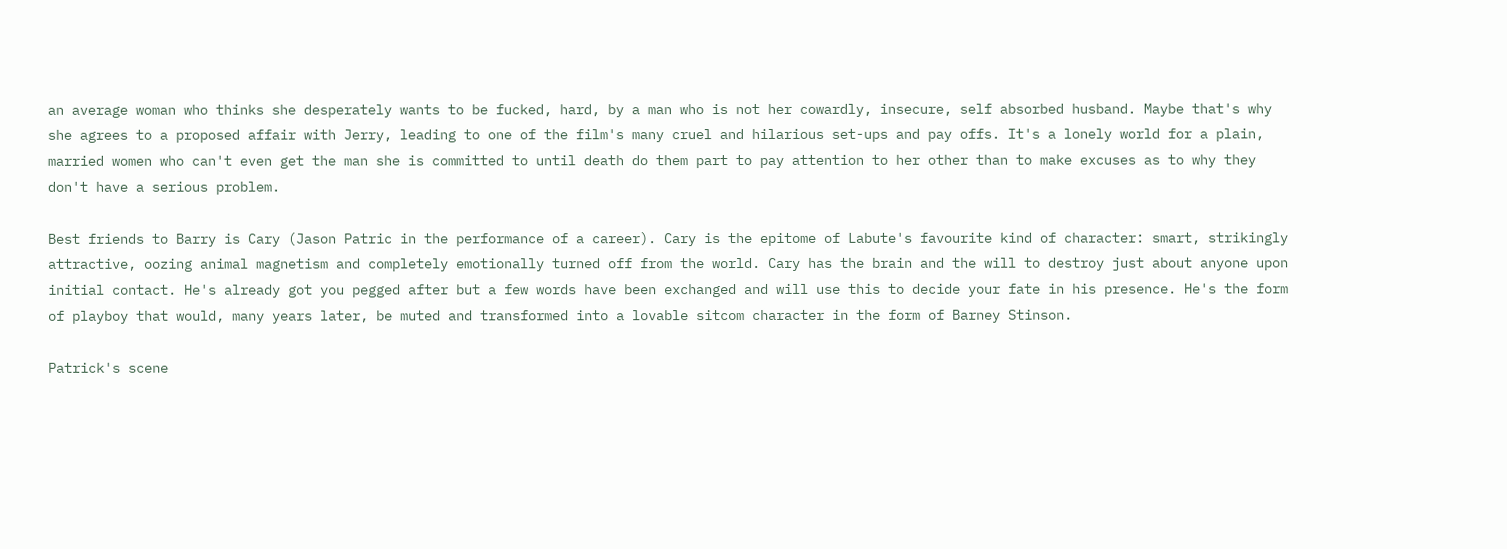an average woman who thinks she desperately wants to be fucked, hard, by a man who is not her cowardly, insecure, self absorbed husband. Maybe that's why she agrees to a proposed affair with Jerry, leading to one of the film's many cruel and hilarious set-ups and pay offs. It's a lonely world for a plain, married women who can't even get the man she is committed to until death do them part to pay attention to her other than to make excuses as to why they don't have a serious problem.

Best friends to Barry is Cary (Jason Patric in the performance of a career). Cary is the epitome of Labute's favourite kind of character: smart, strikingly attractive, oozing animal magnetism and completely emotionally turned off from the world. Cary has the brain and the will to destroy just about anyone upon initial contact. He's already got you pegged after but a few words have been exchanged and will use this to decide your fate in his presence. He's the form of playboy that would, many years later, be muted and transformed into a lovable sitcom character in the form of Barney Stinson.

Patrick's scene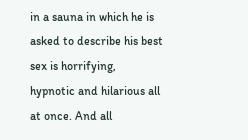in a sauna in which he is asked to describe his best sex is horrifying, hypnotic and hilarious all at once. And all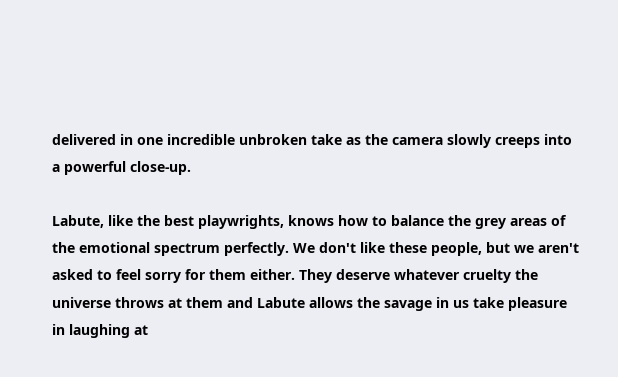delivered in one incredible unbroken take as the camera slowly creeps into a powerful close-up.

Labute, like the best playwrights, knows how to balance the grey areas of the emotional spectrum perfectly. We don't like these people, but we aren't asked to feel sorry for them either. They deserve whatever cruelty the universe throws at them and Labute allows the savage in us take pleasure in laughing at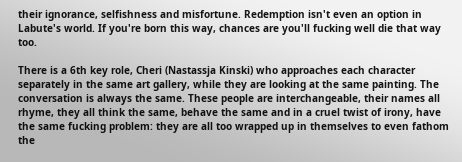their ignorance, selfishness and misfortune. Redemption isn't even an option in Labute's world. If you're born this way, chances are you'll fucking well die that way too.

There is a 6th key role, Cheri (Nastassja Kinski) who approaches each character separately in the same art gallery, while they are looking at the same painting. The conversation is always the same. These people are interchangeable, their names all rhyme, they all think the same, behave the same and in a cruel twist of irony, have the same fucking problem: they are all too wrapped up in themselves to even fathom the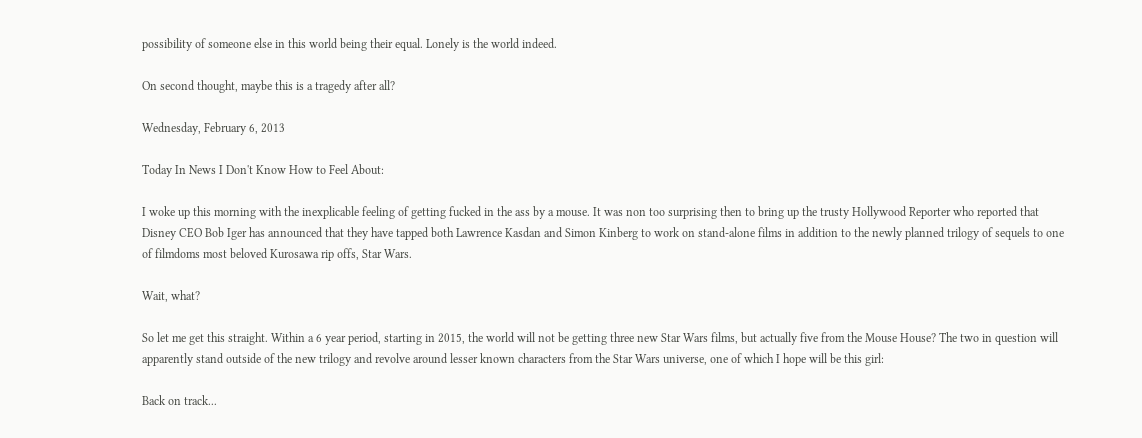possibility of someone else in this world being their equal. Lonely is the world indeed.

On second thought, maybe this is a tragedy after all?

Wednesday, February 6, 2013

Today In News I Don't Know How to Feel About:

I woke up this morning with the inexplicable feeling of getting fucked in the ass by a mouse. It was non too surprising then to bring up the trusty Hollywood Reporter who reported that Disney CEO Bob Iger has announced that they have tapped both Lawrence Kasdan and Simon Kinberg to work on stand-alone films in addition to the newly planned trilogy of sequels to one of filmdoms most beloved Kurosawa rip offs, Star Wars.

Wait, what?

So let me get this straight. Within a 6 year period, starting in 2015, the world will not be getting three new Star Wars films, but actually five from the Mouse House? The two in question will apparently stand outside of the new trilogy and revolve around lesser known characters from the Star Wars universe, one of which I hope will be this girl:

Back on track...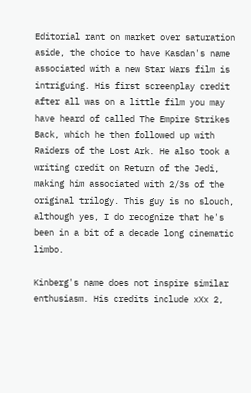Editorial rant on market over saturation aside, the choice to have Kasdan's name associated with a new Star Wars film is intriguing. His first screenplay credit after all was on a little film you may have heard of called The Empire Strikes Back, which he then followed up with Raiders of the Lost Ark. He also took a writing credit on Return of the Jedi, making him associated with 2/3s of the original trilogy. This guy is no slouch, although yes, I do recognize that he's been in a bit of a decade long cinematic limbo.

Kinberg's name does not inspire similar enthusiasm. His credits include xXx 2,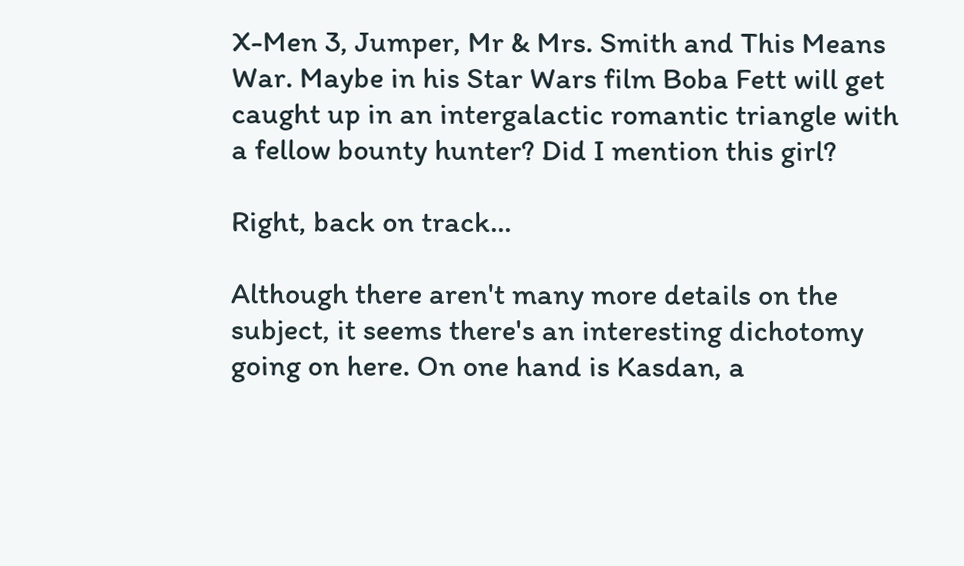X-Men 3, Jumper, Mr & Mrs. Smith and This Means War. Maybe in his Star Wars film Boba Fett will get caught up in an intergalactic romantic triangle with a fellow bounty hunter? Did I mention this girl?

Right, back on track...

Although there aren't many more details on the subject, it seems there's an interesting dichotomy going on here. On one hand is Kasdan, a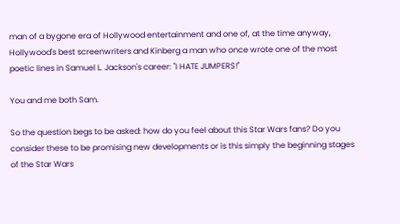man of a bygone era of Hollywood entertainment and one of, at the time anyway, Hollywood's best screenwriters and Kinberg a man who once wrote one of the most poetic lines in Samuel L. Jackson's career: "I HATE JUMPERS!"

You and me both Sam.

So the question begs to be asked: how do you feel about this Star Wars fans? Do you consider these to be promising new developments or is this simply the beginning stages of the Star Wars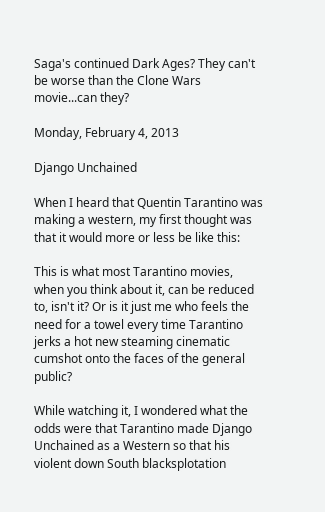Saga's continued Dark Ages? They can't be worse than the Clone Wars movie...can they?

Monday, February 4, 2013

Django Unchained

When I heard that Quentin Tarantino was making a western, my first thought was that it would more or less be like this:

This is what most Tarantino movies, when you think about it, can be reduced to, isn't it? Or is it just me who feels the need for a towel every time Tarantino jerks a hot new steaming cinematic cumshot onto the faces of the general public?

While watching it, I wondered what the odds were that Tarantino made Django Unchained as a Western so that his violent down South blacksplotation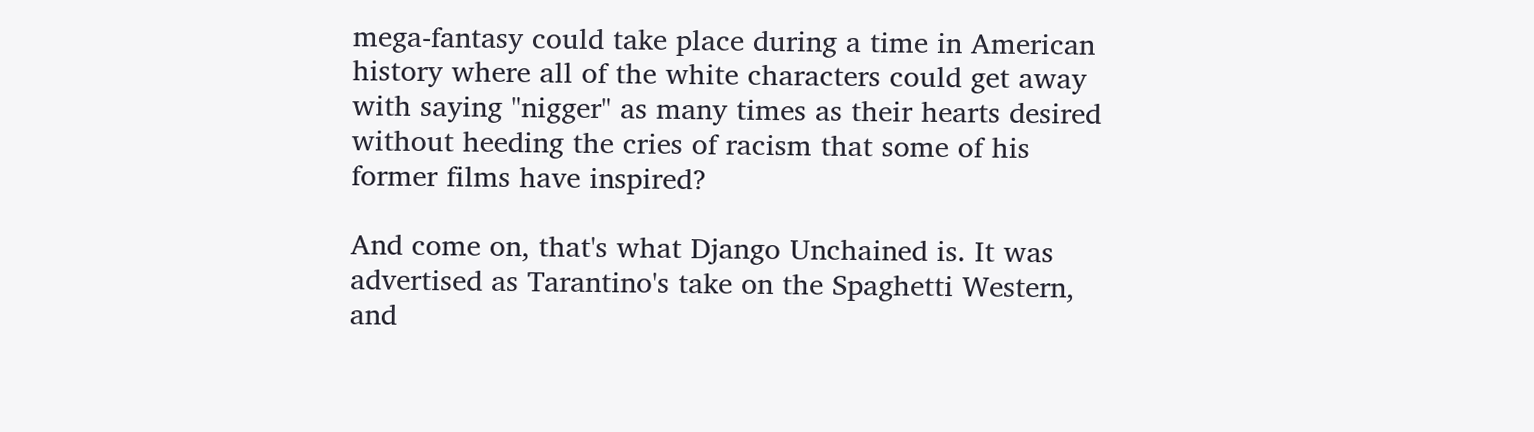mega-fantasy could take place during a time in American history where all of the white characters could get away with saying "nigger" as many times as their hearts desired without heeding the cries of racism that some of his former films have inspired?

And come on, that's what Django Unchained is. It was advertised as Tarantino's take on the Spaghetti Western, and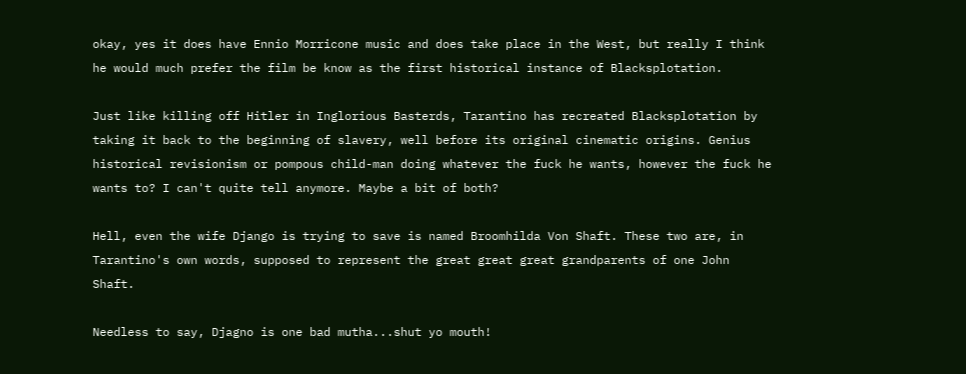okay, yes it does have Ennio Morricone music and does take place in the West, but really I think he would much prefer the film be know as the first historical instance of Blacksplotation.

Just like killing off Hitler in Inglorious Basterds, Tarantino has recreated Blacksplotation by taking it back to the beginning of slavery, well before its original cinematic origins. Genius historical revisionism or pompous child-man doing whatever the fuck he wants, however the fuck he wants to? I can't quite tell anymore. Maybe a bit of both?

Hell, even the wife Django is trying to save is named Broomhilda Von Shaft. These two are, in Tarantino's own words, supposed to represent the great great great grandparents of one John Shaft.

Needless to say, Djagno is one bad mutha...shut yo mouth!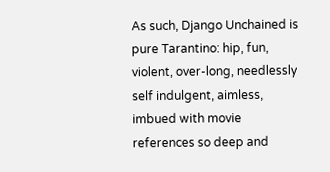As such, Django Unchained is pure Tarantino: hip, fun, violent, over-long, needlessly self indulgent, aimless, imbued with movie references so deep and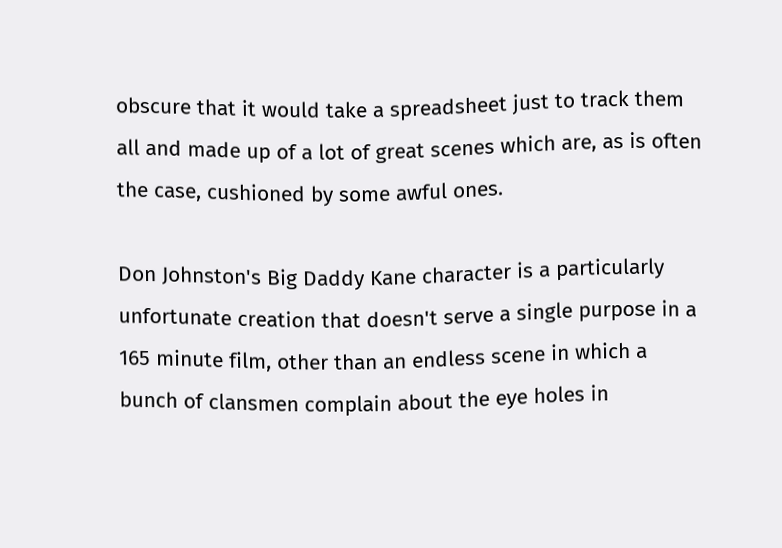obscure that it would take a spreadsheet just to track them all and made up of a lot of great scenes which are, as is often the case, cushioned by some awful ones.

Don Johnston's Big Daddy Kane character is a particularly unfortunate creation that doesn't serve a single purpose in a 165 minute film, other than an endless scene in which a bunch of clansmen complain about the eye holes in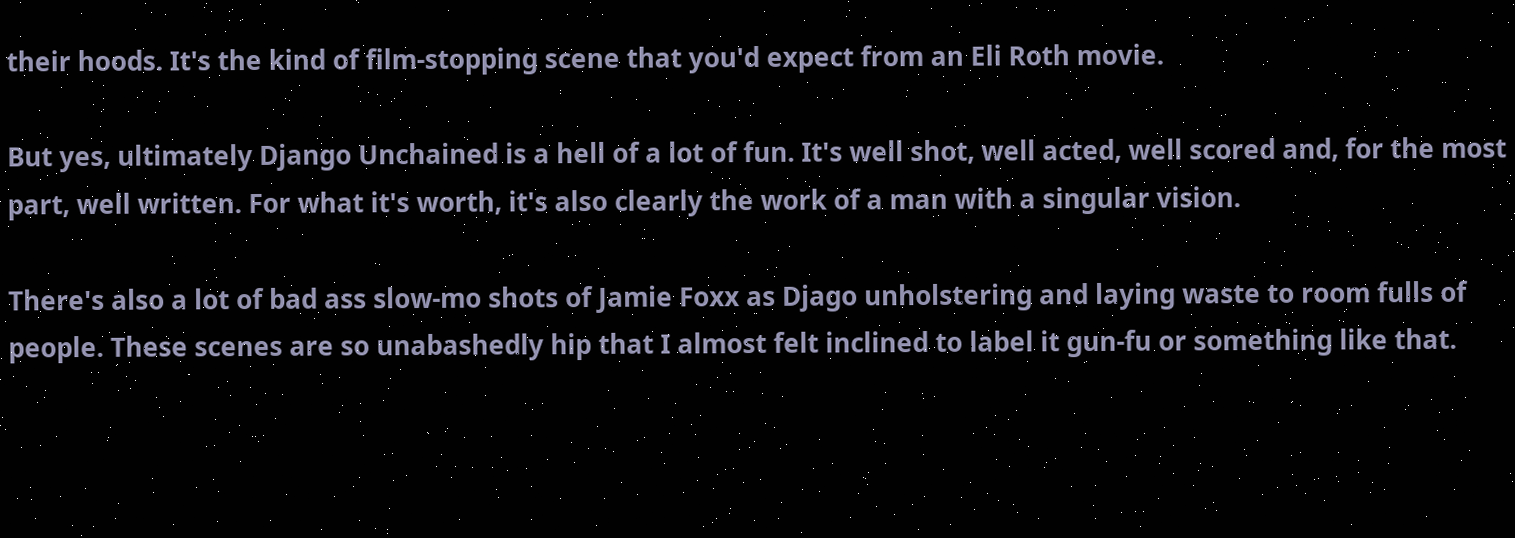their hoods. It's the kind of film-stopping scene that you'd expect from an Eli Roth movie.

But yes, ultimately Django Unchained is a hell of a lot of fun. It's well shot, well acted, well scored and, for the most part, well written. For what it's worth, it's also clearly the work of a man with a singular vision.

There's also a lot of bad ass slow-mo shots of Jamie Foxx as Djago unholstering and laying waste to room fulls of people. These scenes are so unabashedly hip that I almost felt inclined to label it gun-fu or something like that.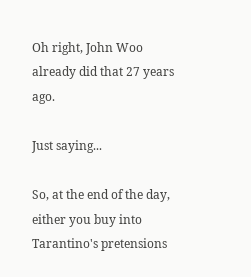Oh right, John Woo already did that 27 years ago.

Just saying...

So, at the end of the day, either you buy into Tarantino's pretensions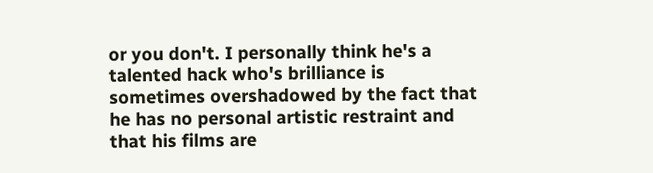or you don't. I personally think he's a talented hack who's brilliance is sometimes overshadowed by the fact that he has no personal artistic restraint and that his films are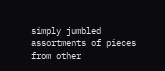simply jumbled assortments of pieces from other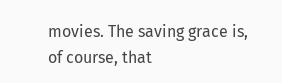movies. The saving grace is, of course, that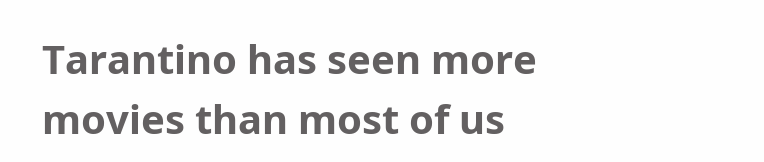Tarantino has seen more movies than most of us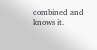combined and knows it.